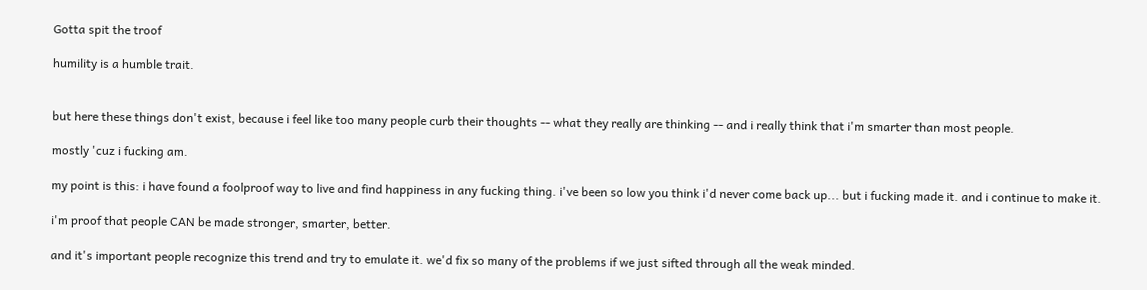Gotta spit the troof

humility is a humble trait.


but here these things don't exist, because i feel like too many people curb their thoughts -- what they really are thinking -- and i really think that i'm smarter than most people.

mostly 'cuz i fucking am.

my point is this: i have found a foolproof way to live and find happiness in any fucking thing. i've been so low you think i'd never come back up... but i fucking made it. and i continue to make it.

i'm proof that people CAN be made stronger, smarter, better.

and it's important people recognize this trend and try to emulate it. we'd fix so many of the problems if we just sifted through all the weak minded.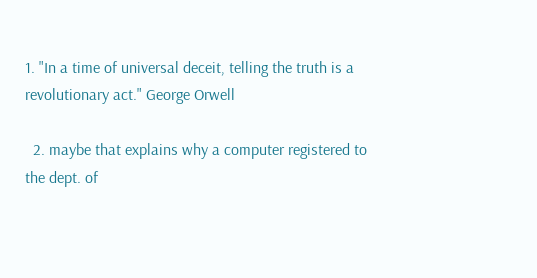1. "In a time of universal deceit, telling the truth is a revolutionary act." George Orwell

  2. maybe that explains why a computer registered to the dept. of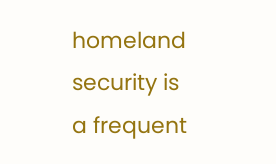homeland security is a frequent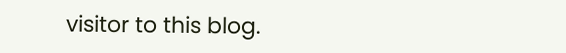visitor to this blog.